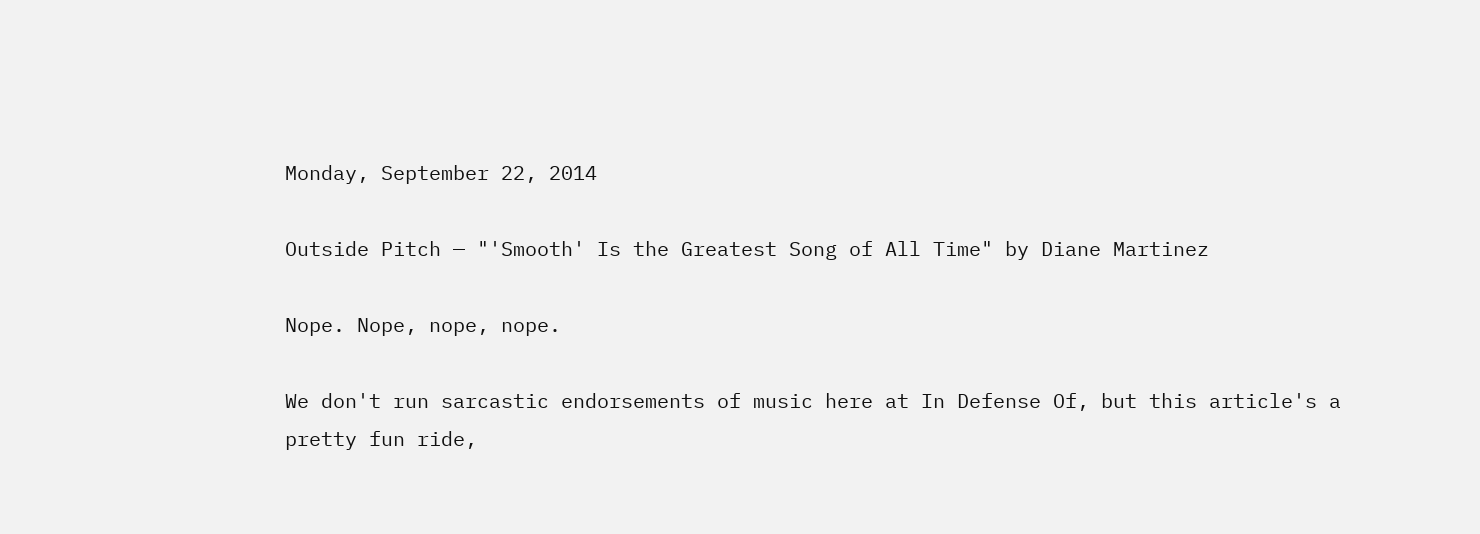Monday, September 22, 2014

Outside Pitch — "'Smooth' Is the Greatest Song of All Time" by Diane Martinez

Nope. Nope, nope, nope.

We don't run sarcastic endorsements of music here at In Defense Of, but this article's a pretty fun ride,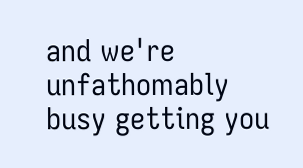and we're unfathomably busy getting you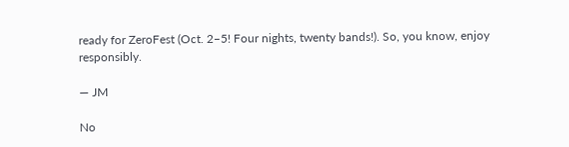ready for ZeroFest (Oct. 2–5! Four nights, twenty bands!). So, you know, enjoy responsibly.

— JM

No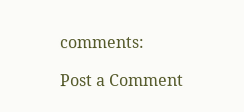comments:

Post a Comment